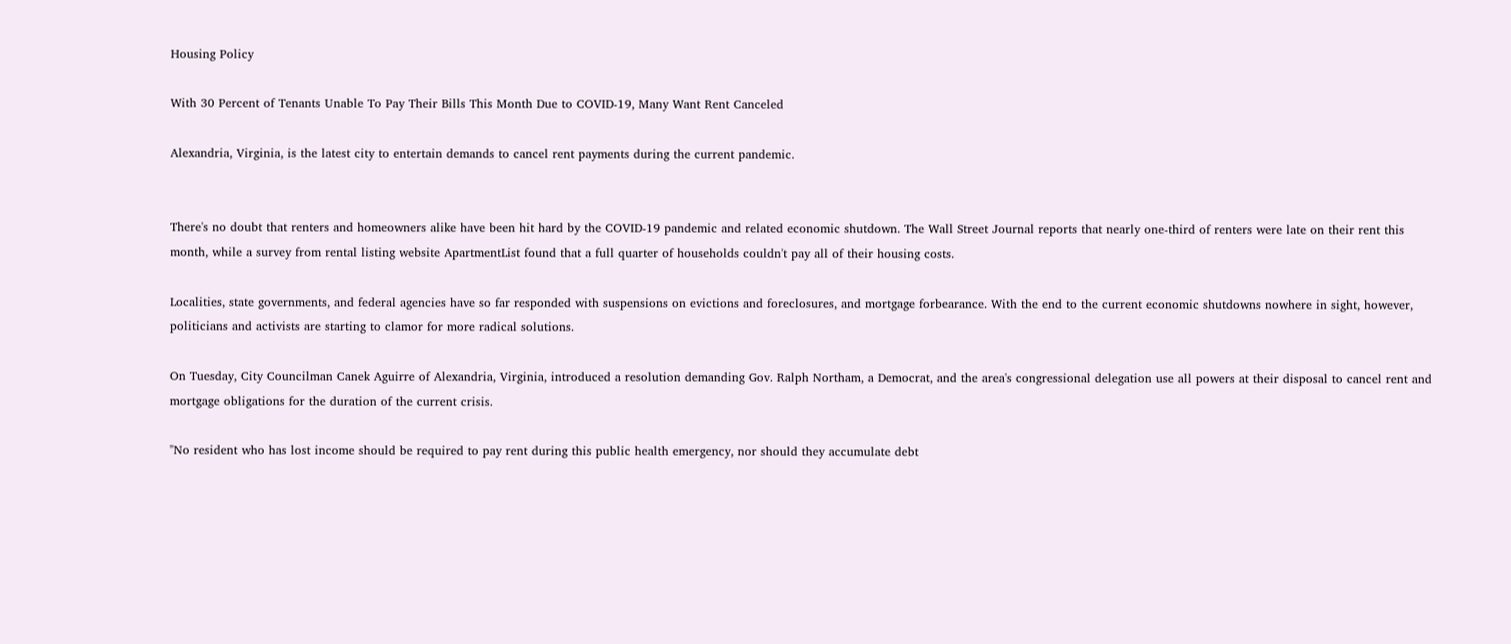Housing Policy

With 30 Percent of Tenants Unable To Pay Their Bills This Month Due to COVID-19, Many Want Rent Canceled

Alexandria, Virginia, is the latest city to entertain demands to cancel rent payments during the current pandemic.


There's no doubt that renters and homeowners alike have been hit hard by the COVID-19 pandemic and related economic shutdown. The Wall Street Journal reports that nearly one-third of renters were late on their rent this month, while a survey from rental listing website ApartmentList found that a full quarter of households couldn't pay all of their housing costs.

Localities, state governments, and federal agencies have so far responded with suspensions on evictions and foreclosures, and mortgage forbearance. With the end to the current economic shutdowns nowhere in sight, however, politicians and activists are starting to clamor for more radical solutions.

On Tuesday, City Councilman Canek Aguirre of Alexandria, Virginia, introduced a resolution demanding Gov. Ralph Northam, a Democrat, and the area's congressional delegation use all powers at their disposal to cancel rent and mortgage obligations for the duration of the current crisis.

"No resident who has lost income should be required to pay rent during this public health emergency, nor should they accumulate debt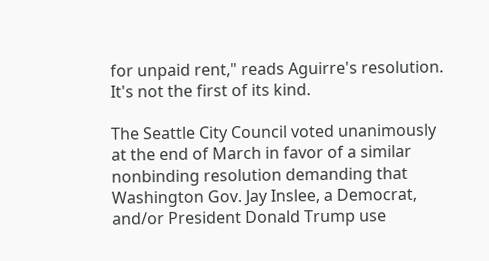for unpaid rent," reads Aguirre's resolution. It's not the first of its kind.

The Seattle City Council voted unanimously at the end of March in favor of a similar nonbinding resolution demanding that Washington Gov. Jay Inslee, a Democrat, and/or President Donald Trump use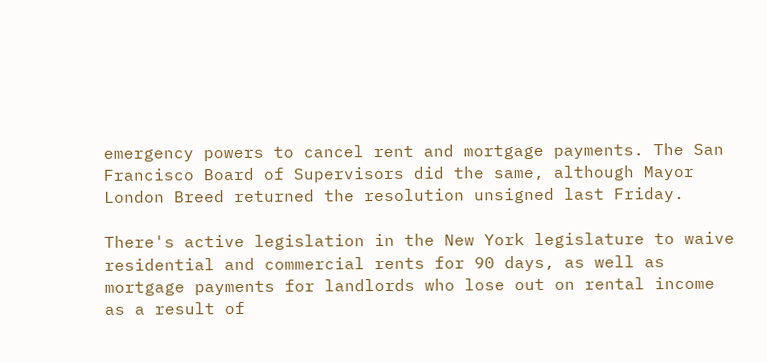emergency powers to cancel rent and mortgage payments. The San Francisco Board of Supervisors did the same, although Mayor London Breed returned the resolution unsigned last Friday.

There's active legislation in the New York legislature to waive residential and commercial rents for 90 days, as well as mortgage payments for landlords who lose out on rental income as a result of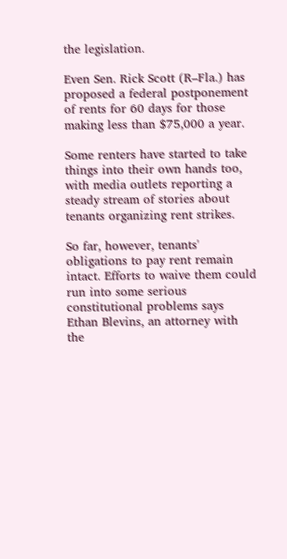the legislation.

Even Sen. Rick Scott (R–Fla.) has proposed a federal postponement of rents for 60 days for those making less than $75,000 a year.

Some renters have started to take things into their own hands too, with media outlets reporting a steady stream of stories about tenants organizing rent strikes.

So far, however, tenants' obligations to pay rent remain intact. Efforts to waive them could run into some serious constitutional problems says Ethan Blevins, an attorney with the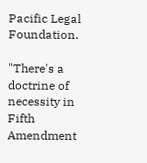Pacific Legal Foundation.

"There's a doctrine of necessity in Fifth Amendment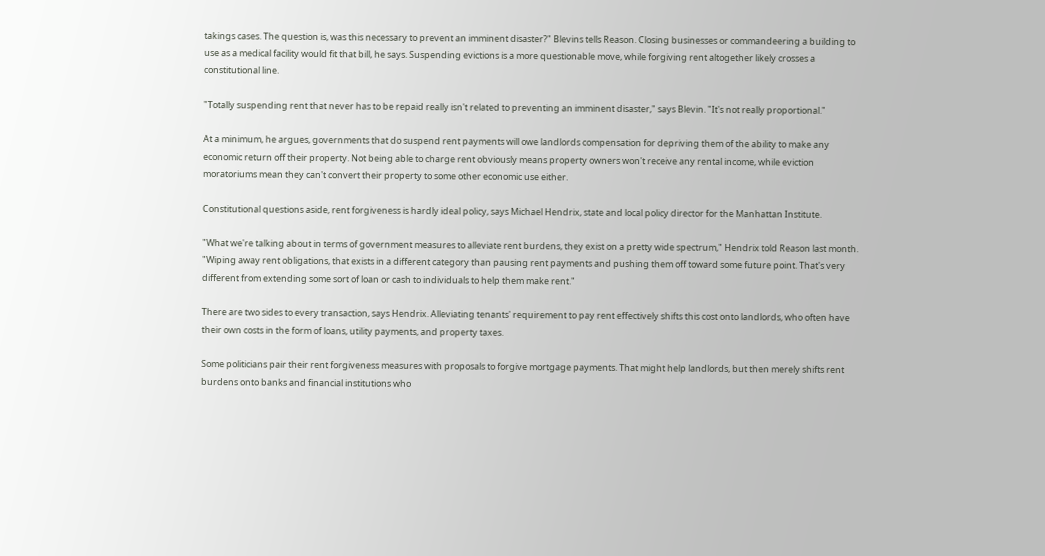takings cases. The question is, was this necessary to prevent an imminent disaster?" Blevins tells Reason. Closing businesses or commandeering a building to use as a medical facility would fit that bill, he says. Suspending evictions is a more questionable move, while forgiving rent altogether likely crosses a constitutional line.

"Totally suspending rent that never has to be repaid really isn't related to preventing an imminent disaster," says Blevin. "It's not really proportional."

At a minimum, he argues, governments that do suspend rent payments will owe landlords compensation for depriving them of the ability to make any economic return off their property. Not being able to charge rent obviously means property owners won't receive any rental income, while eviction moratoriums mean they can't convert their property to some other economic use either.

Constitutional questions aside, rent forgiveness is hardly ideal policy, says Michael Hendrix, state and local policy director for the Manhattan Institute.

"What we're talking about in terms of government measures to alleviate rent burdens, they exist on a pretty wide spectrum," Hendrix told Reason last month. "Wiping away rent obligations, that exists in a different category than pausing rent payments and pushing them off toward some future point. That's very different from extending some sort of loan or cash to individuals to help them make rent."

There are two sides to every transaction, says Hendrix. Alleviating tenants' requirement to pay rent effectively shifts this cost onto landlords, who often have their own costs in the form of loans, utility payments, and property taxes.

Some politicians pair their rent forgiveness measures with proposals to forgive mortgage payments. That might help landlords, but then merely shifts rent burdens onto banks and financial institutions who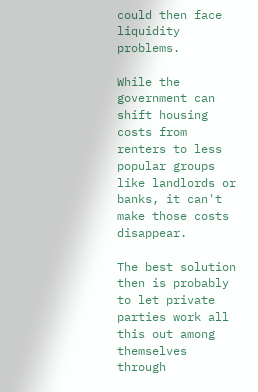could then face liquidity problems.

While the government can shift housing costs from renters to less popular groups like landlords or banks, it can't make those costs disappear.

The best solution then is probably to let private parties work all this out among themselves through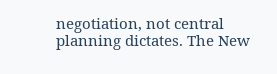negotiation, not central planning dictates. The New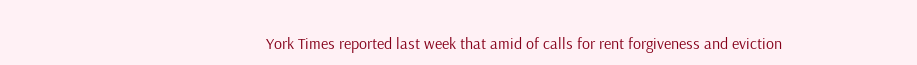York Times reported last week that amid of calls for rent forgiveness and eviction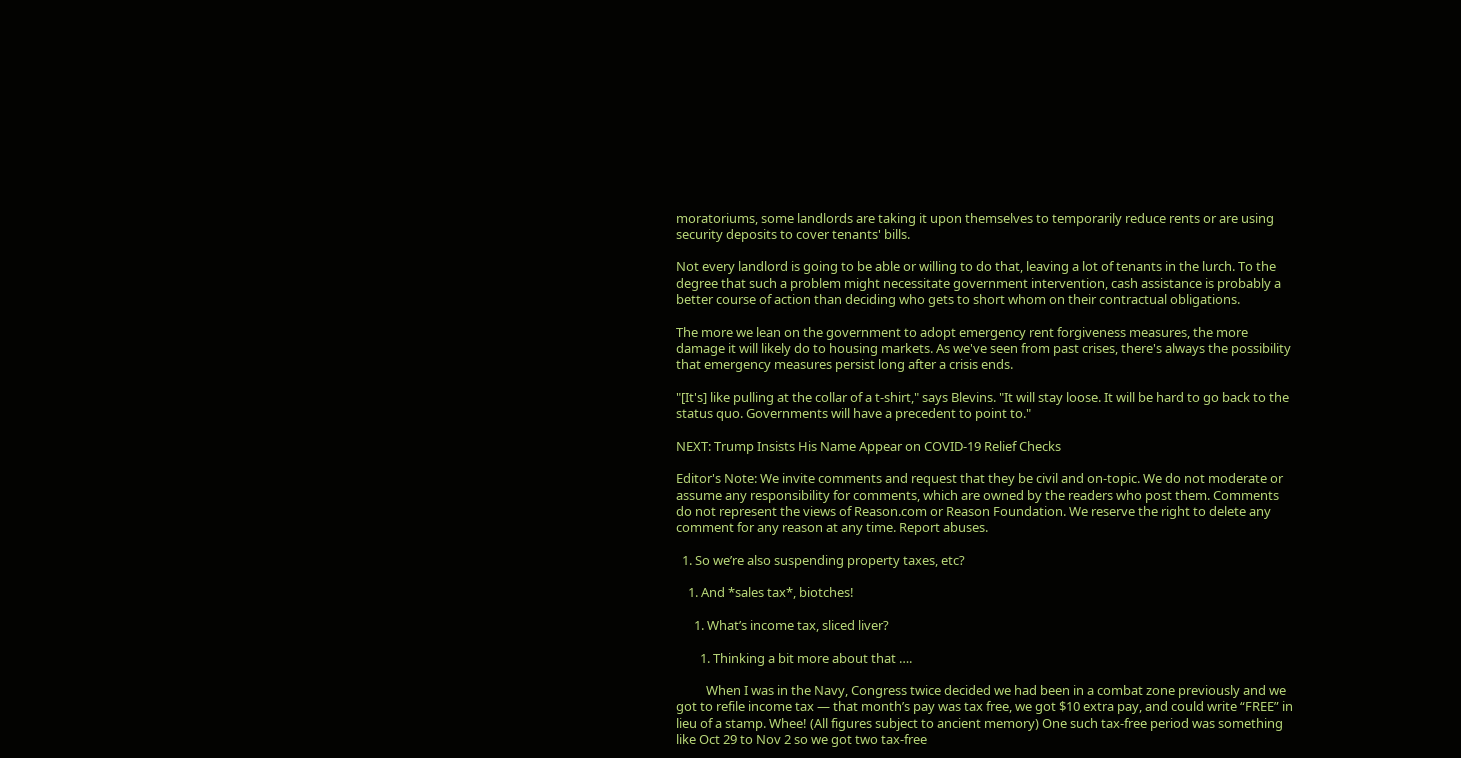moratoriums, some landlords are taking it upon themselves to temporarily reduce rents or are using security deposits to cover tenants' bills.

Not every landlord is going to be able or willing to do that, leaving a lot of tenants in the lurch. To the degree that such a problem might necessitate government intervention, cash assistance is probably a better course of action than deciding who gets to short whom on their contractual obligations.

The more we lean on the government to adopt emergency rent forgiveness measures, the more damage it will likely do to housing markets. As we've seen from past crises, there's always the possibility that emergency measures persist long after a crisis ends.

"[It's] like pulling at the collar of a t-shirt," says Blevins. "It will stay loose. It will be hard to go back to the status quo. Governments will have a precedent to point to."

NEXT: Trump Insists His Name Appear on COVID-19 Relief Checks

Editor's Note: We invite comments and request that they be civil and on-topic. We do not moderate or assume any responsibility for comments, which are owned by the readers who post them. Comments do not represent the views of Reason.com or Reason Foundation. We reserve the right to delete any comment for any reason at any time. Report abuses.

  1. So we’re also suspending property taxes, etc?

    1. And *sales tax*, biotches!

      1. What’s income tax, sliced liver?

        1. Thinking a bit more about that ….

          When I was in the Navy, Congress twice decided we had been in a combat zone previously and we got to refile income tax — that month’s pay was tax free, we got $10 extra pay, and could write “FREE” in lieu of a stamp. Whee! (All figures subject to ancient memory) One such tax-free period was something like Oct 29 to Nov 2 so we got two tax-free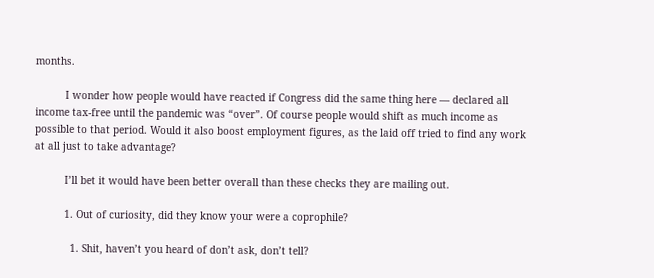months.

          I wonder how people would have reacted if Congress did the same thing here — declared all income tax-free until the pandemic was “over”. Of course people would shift as much income as possible to that period. Would it also boost employment figures, as the laid off tried to find any work at all just to take advantage?

          I’ll bet it would have been better overall than these checks they are mailing out.

          1. Out of curiosity, did they know your were a coprophile?

            1. Shit, haven’t you heard of don’t ask, don’t tell?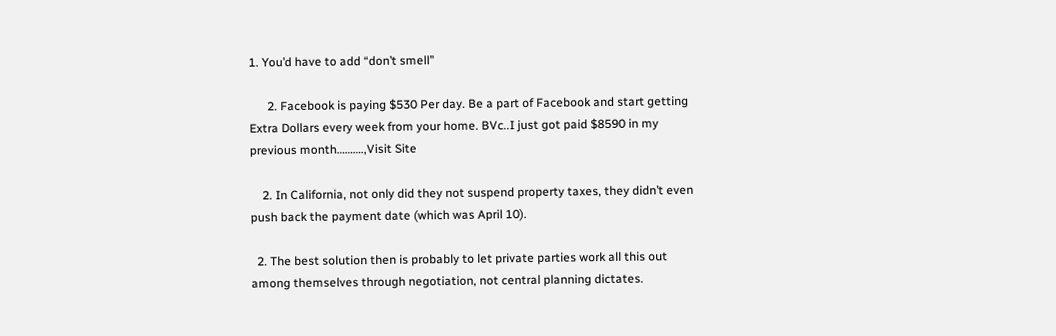1. You’d have to add “don’t smell”

      2. Facebook is paying $530 Per day. Be a part of Facebook and start getting Extra Dollars every week from your home. BVc..I just got paid $8590 in my previous month……….,Visit Site

    2. In California, not only did they not suspend property taxes, they didn’t even push back the payment date (which was April 10).

  2. The best solution then is probably to let private parties work all this out among themselves through negotiation, not central planning dictates.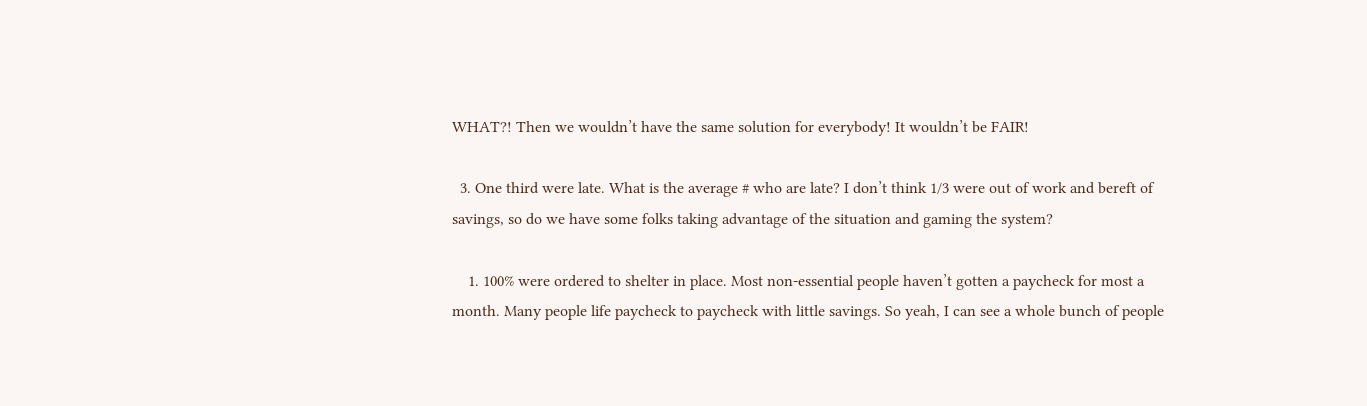WHAT?! Then we wouldn’t have the same solution for everybody! It wouldn’t be FAIR!

  3. One third were late. What is the average # who are late? I don’t think 1/3 were out of work and bereft of savings, so do we have some folks taking advantage of the situation and gaming the system?

    1. 100% were ordered to shelter in place. Most non-essential people haven’t gotten a paycheck for most a month. Many people life paycheck to paycheck with little savings. So yeah, I can see a whole bunch of people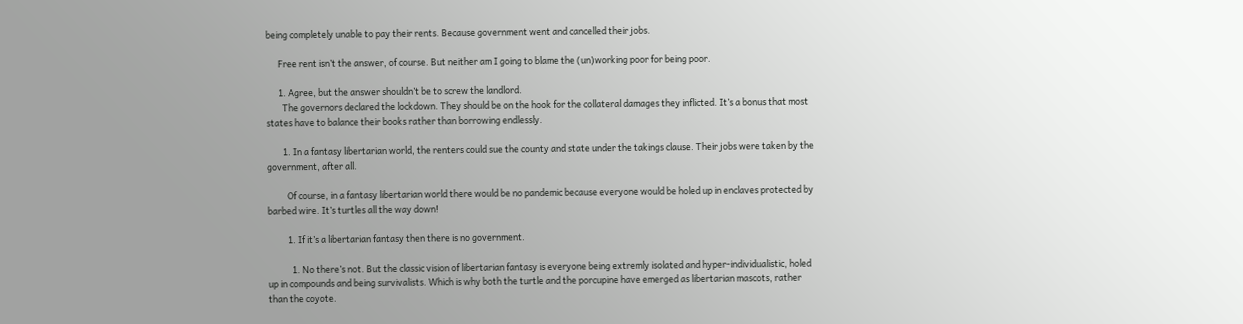being completely unable to pay their rents. Because government went and cancelled their jobs.

      Free rent isn’t the answer, of course. But neither am I going to blame the (un)working poor for being poor.

      1. Agree, but the answer shouldn’t be to screw the landlord.
        The governors declared the lockdown. They should be on the hook for the collateral damages they inflicted. It’s a bonus that most states have to balance their books rather than borrowing endlessly.

        1. In a fantasy libertarian world, the renters could sue the county and state under the takings clause. Their jobs were taken by the government, after all.

          Of course, in a fantasy libertarian world there would be no pandemic because everyone would be holed up in enclaves protected by barbed wire. It’s turtles all the way down!

          1. If it’s a libertarian fantasy then there is no government.

            1. No there’s not. But the classic vision of libertarian fantasy is everyone being extremly isolated and hyper-individualistic, holed up in compounds and being survivalists. Which is why both the turtle and the porcupine have emerged as libertarian mascots, rather than the coyote.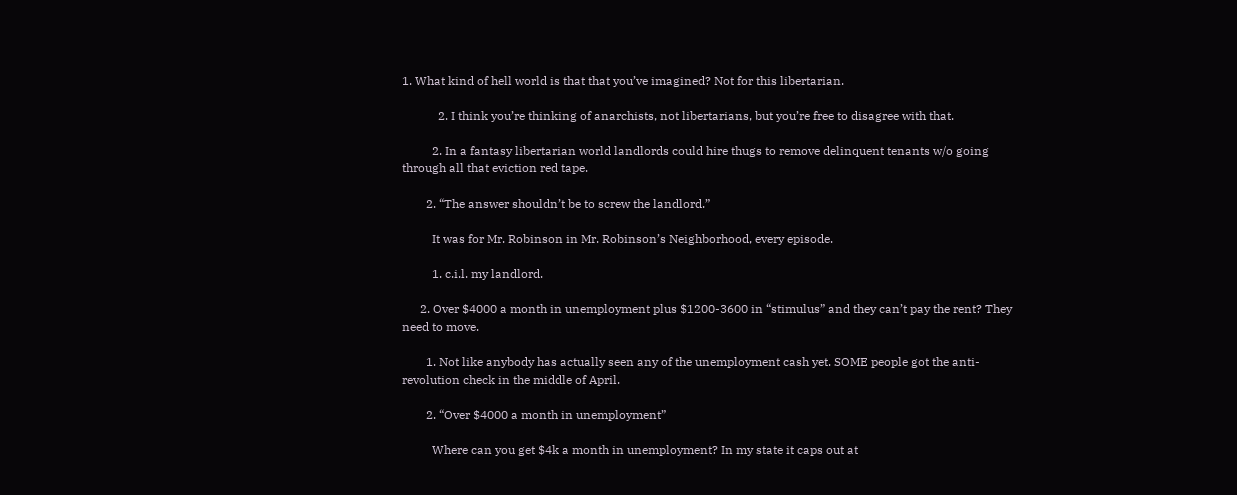1. What kind of hell world is that that you’ve imagined? Not for this libertarian.

            2. I think you’re thinking of anarchists, not libertarians, but you’re free to disagree with that.

          2. In a fantasy libertarian world landlords could hire thugs to remove delinquent tenants w/o going through all that eviction red tape.

        2. “The answer shouldn’t be to screw the landlord.”

          It was for Mr. Robinson in Mr. Robinson’s Neighborhood, every episode.

          1. c.i.l. my landlord.

      2. Over $4000 a month in unemployment plus $1200-3600 in “stimulus” and they can’t pay the rent? They need to move.

        1. Not like anybody has actually seen any of the unemployment cash yet. SOME people got the anti-revolution check in the middle of April.

        2. “Over $4000 a month in unemployment”

          Where can you get $4k a month in unemployment? In my state it caps out at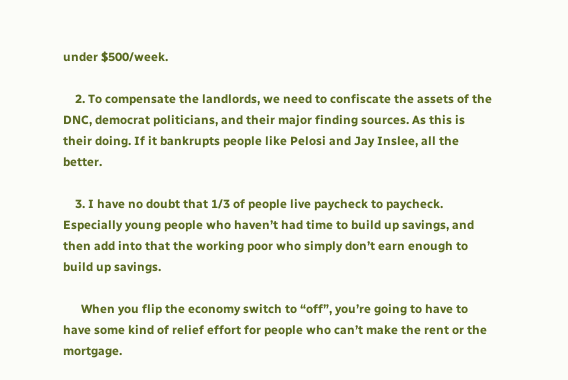under $500/week.

    2. To compensate the landlords, we need to confiscate the assets of the DNC, democrat politicians, and their major finding sources. As this is their doing. If it bankrupts people like Pelosi and Jay Inslee, all the better.

    3. I have no doubt that 1/3 of people live paycheck to paycheck. Especially young people who haven’t had time to build up savings, and then add into that the working poor who simply don’t earn enough to build up savings.

      When you flip the economy switch to “off”, you’re going to have to have some kind of relief effort for people who can’t make the rent or the mortgage.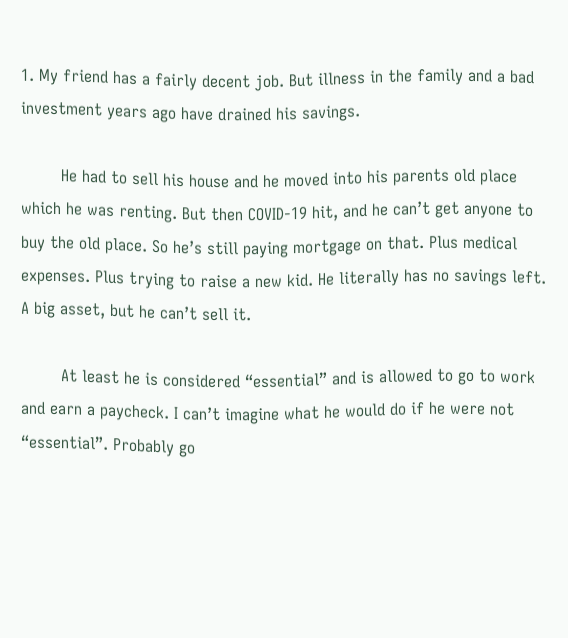1. My friend has a fairly decent job. But illness in the family and a bad investment years ago have drained his savings.

        He had to sell his house and he moved into his parents old place which he was renting. But then COVID-19 hit, and he can’t get anyone to buy the old place. So he’s still paying mortgage on that. Plus medical expenses. Plus trying to raise a new kid. He literally has no savings left. A big asset, but he can’t sell it.

        At least he is considered “essential” and is allowed to go to work and earn a paycheck. I can’t imagine what he would do if he were not “essential”. Probably go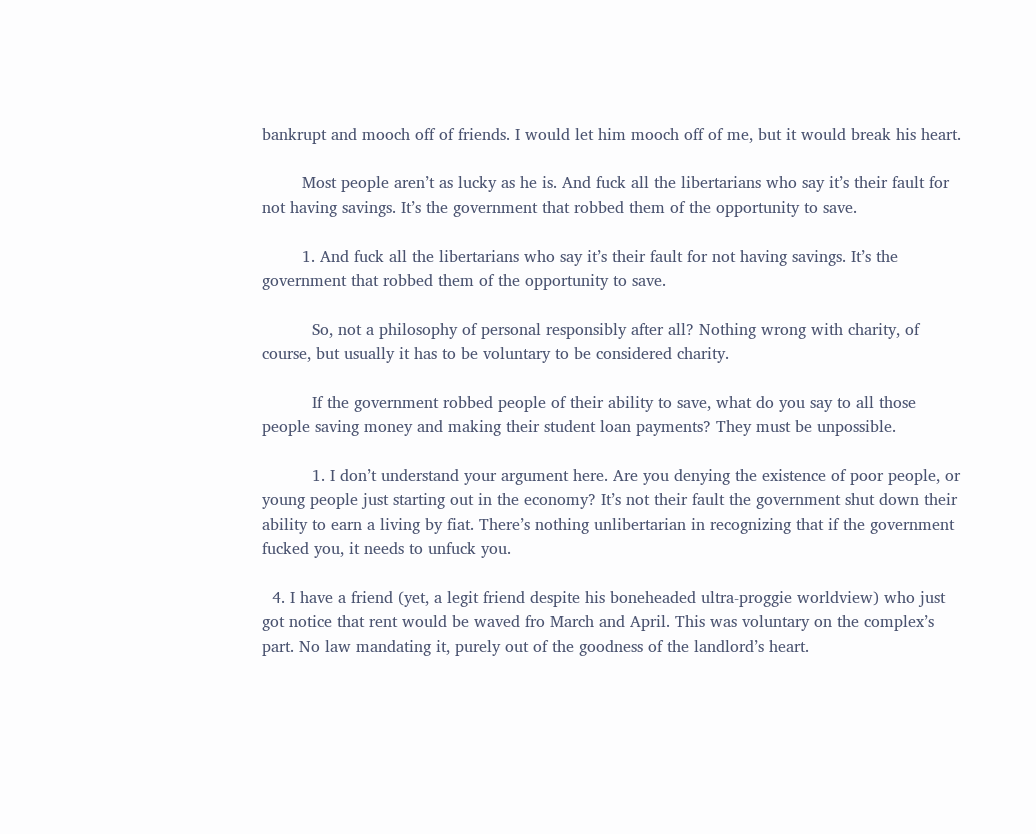bankrupt and mooch off of friends. I would let him mooch off of me, but it would break his heart.

        Most people aren’t as lucky as he is. And fuck all the libertarians who say it’s their fault for not having savings. It’s the government that robbed them of the opportunity to save.

        1. And fuck all the libertarians who say it’s their fault for not having savings. It’s the government that robbed them of the opportunity to save.

          So, not a philosophy of personal responsibly after all? Nothing wrong with charity, of course, but usually it has to be voluntary to be considered charity.

          If the government robbed people of their ability to save, what do you say to all those people saving money and making their student loan payments? They must be unpossible.

          1. I don’t understand your argument here. Are you denying the existence of poor people, or young people just starting out in the economy? It’s not their fault the government shut down their ability to earn a living by fiat. There’s nothing unlibertarian in recognizing that if the government fucked you, it needs to unfuck you.

  4. I have a friend (yet, a legit friend despite his boneheaded ultra-proggie worldview) who just got notice that rent would be waved fro March and April. This was voluntary on the complex’s part. No law mandating it, purely out of the goodness of the landlord’s heart.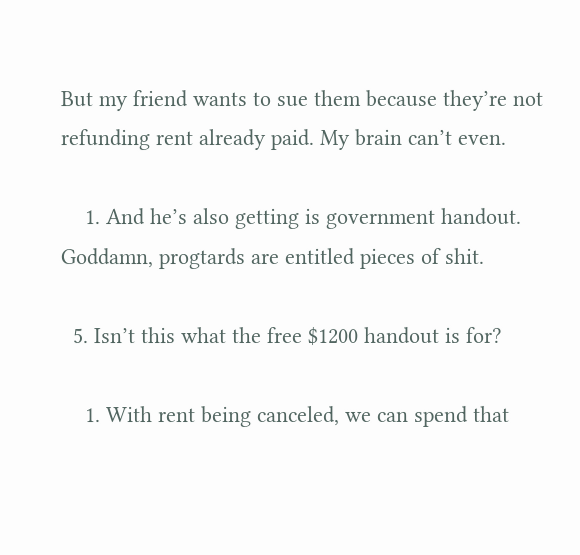But my friend wants to sue them because they’re not refunding rent already paid. My brain can’t even.

    1. And he’s also getting is government handout. Goddamn, progtards are entitled pieces of shit.

  5. Isn’t this what the free $1200 handout is for?

    1. With rent being canceled, we can spend that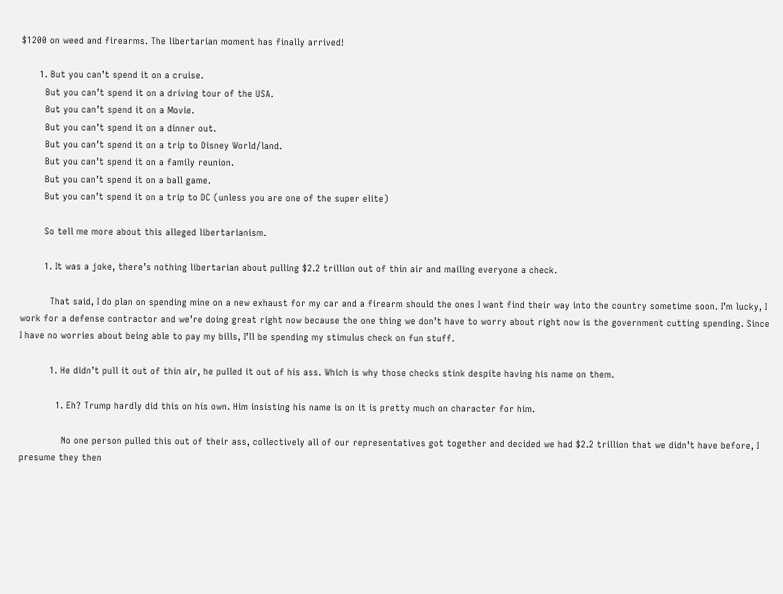$1200 on weed and firearms. The libertarian moment has finally arrived!

      1. But you can’t spend it on a cruise.
        But you can’t spend it on a driving tour of the USA.
        But you can’t spend it on a Movie.
        But you can’t spend it on a dinner out.
        But you can’t spend it on a trip to Disney World/land.
        But you can’t spend it on a family reunion.
        But you can’t spend it on a ball game.
        But you can’t spend it on a trip to DC (unless you are one of the super elite)

        So tell me more about this alleged libertarianism.

        1. It was a joke, there’s nothing libertarian about pulling $2.2 trillion out of thin air and mailing everyone a check.

          That said, I do plan on spending mine on a new exhaust for my car and a firearm should the ones I want find their way into the country sometime soon. I’m lucky, I work for a defense contractor and we’re doing great right now because the one thing we don’t have to worry about right now is the government cutting spending. Since I have no worries about being able to pay my bills, I’ll be spending my stimulus check on fun stuff.

          1. He didn’t pull it out of thin air, he pulled it out of his ass. Which is why those checks stink despite having his name on them.

            1. Eh? Trump hardly did this on his own. Him insisting his name is on it is pretty much on character for him.

              No one person pulled this out of their ass, collectively all of our representatives got together and decided we had $2.2 trillion that we didn’t have before, I presume they then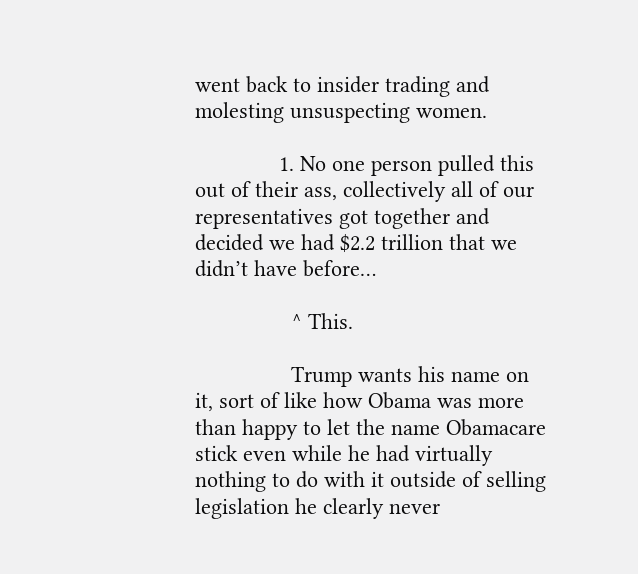went back to insider trading and molesting unsuspecting women.

              1. No one person pulled this out of their ass, collectively all of our representatives got together and decided we had $2.2 trillion that we didn’t have before…

                ^ This.

                Trump wants his name on it, sort of like how Obama was more than happy to let the name Obamacare stick even while he had virtually nothing to do with it outside of selling legislation he clearly never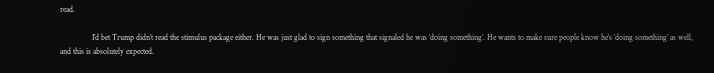read.

                I’d bet Trump didn’t read the stimulus package either. He was just glad to sign something that signaled he was ‘doing something’. He wants to make sure people know he’s ‘doing something’ as well, and this is absolutely expected.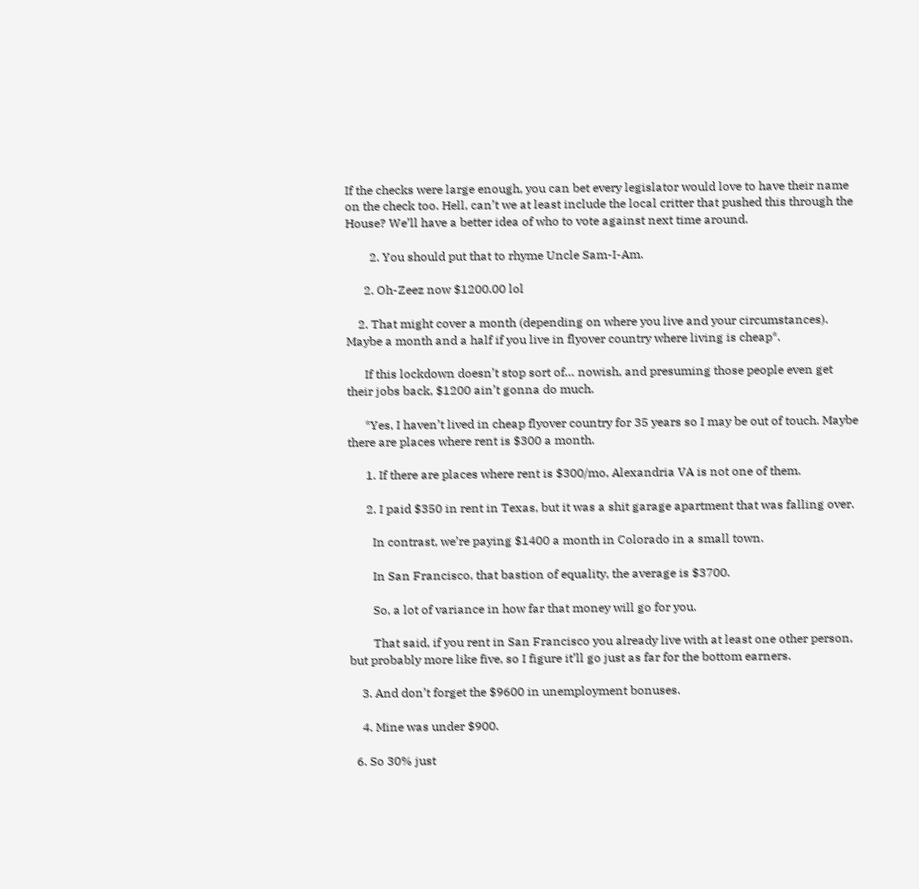If the checks were large enough, you can bet every legislator would love to have their name on the check too. Hell, can’t we at least include the local critter that pushed this through the House? We’ll have a better idea of who to vote against next time around.

        2. You should put that to rhyme Uncle Sam-I-Am.

      2. Oh-Zeez now $1200.00 lol

    2. That might cover a month (depending on where you live and your circumstances). Maybe a month and a half if you live in flyover country where living is cheap*.

      If this lockdown doesn’t stop sort of… nowish, and presuming those people even get their jobs back, $1200 ain’t gonna do much.

      *Yes, I haven’t lived in cheap flyover country for 35 years so I may be out of touch. Maybe there are places where rent is $300 a month.

      1. If there are places where rent is $300/mo, Alexandria VA is not one of them.

      2. I paid $350 in rent in Texas, but it was a shit garage apartment that was falling over.

        In contrast, we’re paying $1400 a month in Colorado in a small town.

        In San Francisco, that bastion of equality, the average is $3700.

        So, a lot of variance in how far that money will go for you.

        That said, if you rent in San Francisco you already live with at least one other person, but probably more like five, so I figure it’ll go just as far for the bottom earners.

    3. And don’t forget the $9600 in unemployment bonuses.

    4. Mine was under $900.

  6. So 30% just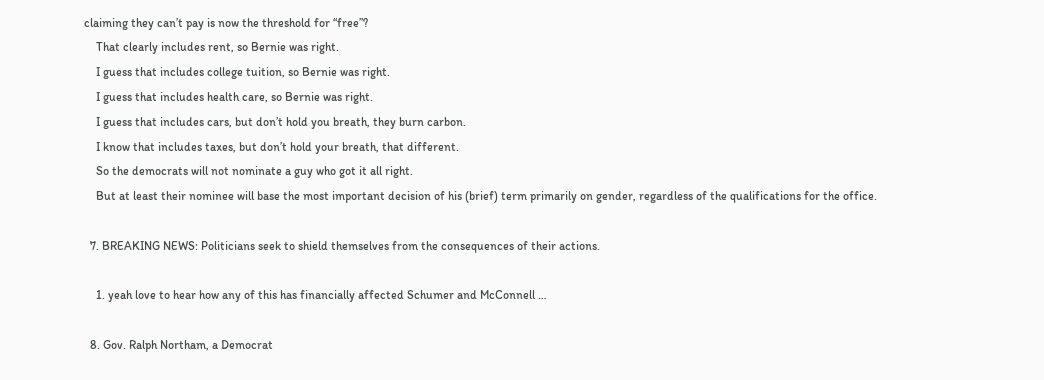claiming they can’t pay is now the threshold for “free”?
    That clearly includes rent, so Bernie was right.
    I guess that includes college tuition, so Bernie was right.
    I guess that includes health care, so Bernie was right.
    I guess that includes cars, but don’t hold you breath, they burn carbon.
    I know that includes taxes, but don’t hold your breath, that different.
    So the democrats will not nominate a guy who got it all right.
    But at least their nominee will base the most important decision of his (brief) term primarily on gender, regardless of the qualifications for the office.

  7. BREAKING NEWS: Politicians seek to shield themselves from the consequences of their actions.

    1. yeah love to hear how any of this has financially affected Schumer and McConnell …

  8. Gov. Ralph Northam, a Democrat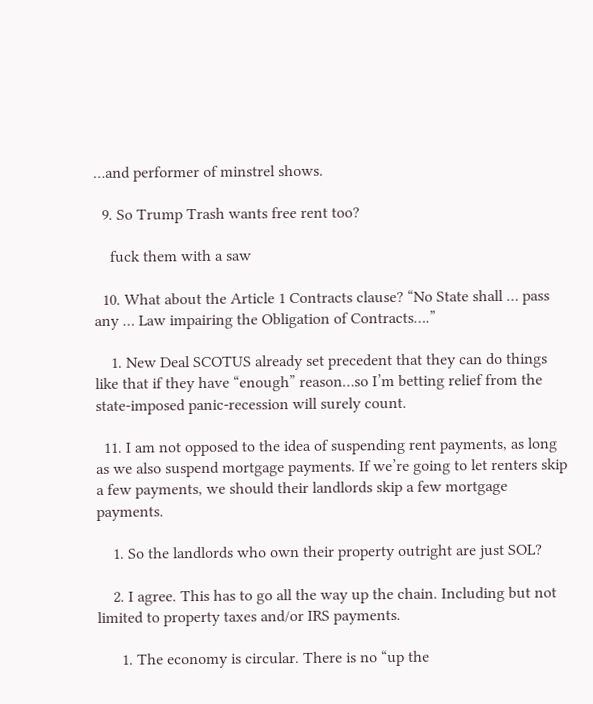…and performer of minstrel shows.

  9. So Trump Trash wants free rent too?

    fuck them with a saw

  10. What about the Article 1 Contracts clause? “No State shall … pass any … Law impairing the Obligation of Contracts….”

    1. New Deal SCOTUS already set precedent that they can do things like that if they have “enough” reason…so I’m betting relief from the state-imposed panic-recession will surely count.

  11. I am not opposed to the idea of suspending rent payments, as long as we also suspend mortgage payments. If we’re going to let renters skip a few payments, we should their landlords skip a few mortgage payments.

    1. So the landlords who own their property outright are just SOL?

    2. I agree. This has to go all the way up the chain. Including but not limited to property taxes and/or IRS payments.

      1. The economy is circular. There is no “up the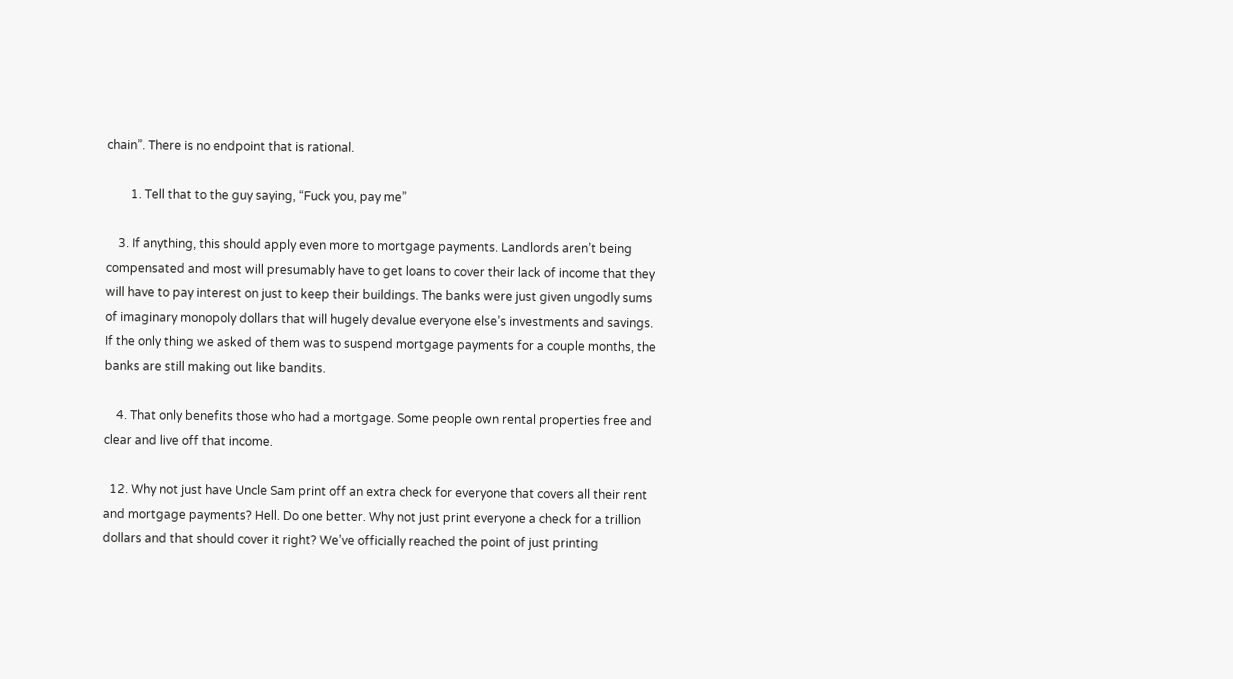chain”. There is no endpoint that is rational.

        1. Tell that to the guy saying, “Fuck you, pay me”

    3. If anything, this should apply even more to mortgage payments. Landlords aren’t being compensated and most will presumably have to get loans to cover their lack of income that they will have to pay interest on just to keep their buildings. The banks were just given ungodly sums of imaginary monopoly dollars that will hugely devalue everyone else’s investments and savings. If the only thing we asked of them was to suspend mortgage payments for a couple months, the banks are still making out like bandits.

    4. That only benefits those who had a mortgage. Some people own rental properties free and clear and live off that income.

  12. Why not just have Uncle Sam print off an extra check for everyone that covers all their rent and mortgage payments? Hell. Do one better. Why not just print everyone a check for a trillion dollars and that should cover it right? We’ve officially reached the point of just printing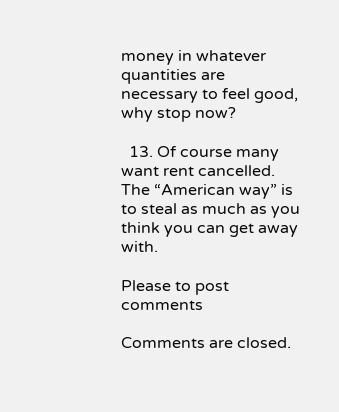money in whatever quantities are necessary to feel good, why stop now?

  13. Of course many want rent cancelled. The “American way” is to steal as much as you think you can get away with.

Please to post comments

Comments are closed.